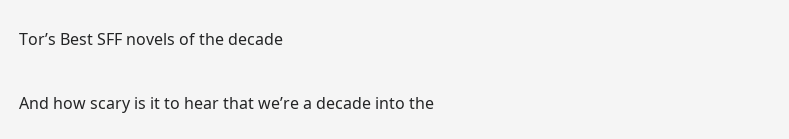Tor’s Best SFF novels of the decade

And how scary is it to hear that we’re a decade into the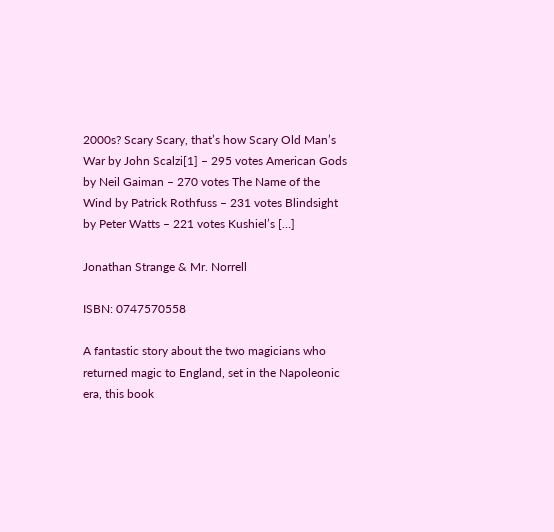2000s? Scary Scary, that’s how Scary Old Man’s War by John Scalzi[1] – 295 votes American Gods by Neil Gaiman – 270 votes The Name of the Wind by Patrick Rothfuss – 231 votes Blindsight by Peter Watts – 221 votes Kushiel’s […]

Jonathan Strange & Mr. Norrell

ISBN: 0747570558

A fantastic story about the two magicians who returned magic to England, set in the Napoleonic era, this book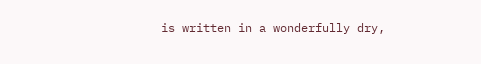is written in a wonderfully dry,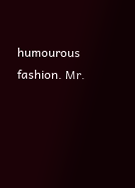humourous fashion. Mr.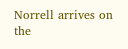Norrell arrives on the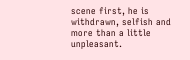scene first, he is withdrawn, selfish and more than a little unpleasant.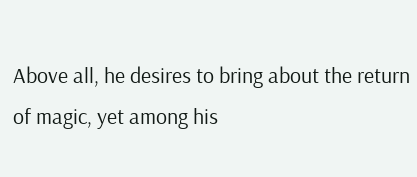Above all, he desires to bring about the return of magic, yet among his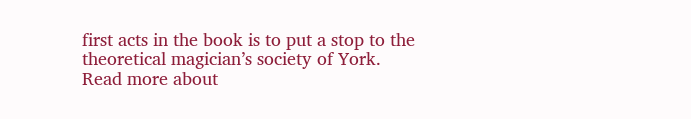first acts in the book is to put a stop to the theoretical magician’s society of York.
Read more about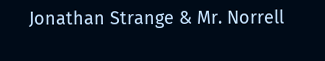Jonathan Strange & Mr. Norrell